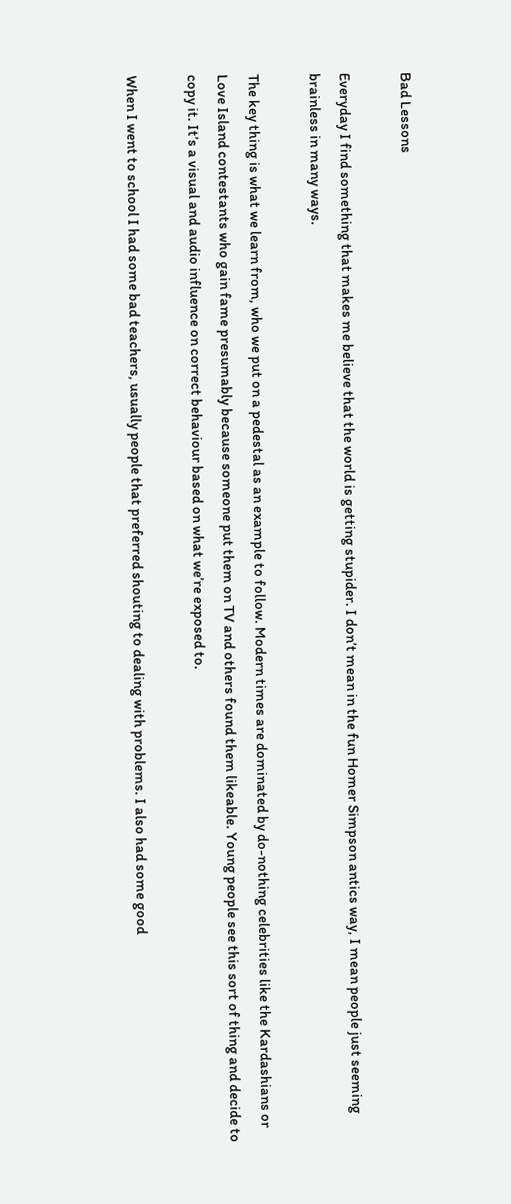Bad Lessons

Everyday I find something that makes me believe that the world is getting stupider. I don’t mean in the fun Homer Simpson antics way, I mean people just seeming brainless in many ways.

The key thing is what we learn from, who we put on a pedestal as an example to follow. Modern times are dominated by do-nothing celebrities like the Kardashians or Love Island contestants who gain fame presumably because someone put them on TV and others found them likeable. Young people see this sort of thing and decide to copy it. It’s a visual and audio influence on correct behaviour based on what we’re exposed to.

When I went to school I had some bad teachers, usually people that preferred shouting to dealing with problems. I also had some good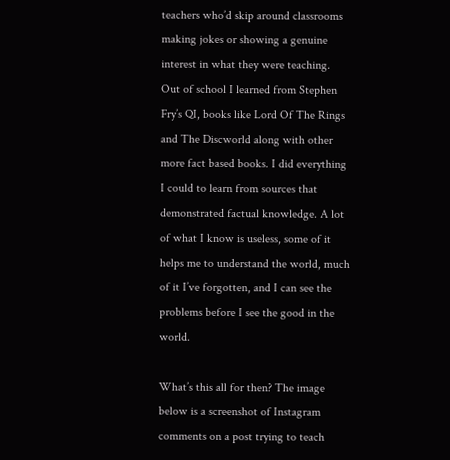teachers who’d skip around classrooms making jokes or showing a genuine interest in what they were teaching. Out of school I learned from Stephen Fry’s QI, books like Lord Of The Rings and The Discworld along with other more fact based books. I did everything I could to learn from sources that demonstrated factual knowledge. A lot of what I know is useless, some of it helps me to understand the world, much of it I’ve forgotten, and I can see the problems before I see the good in the world.

What’s this all for then? The image below is a screenshot of Instagram comments on a post trying to teach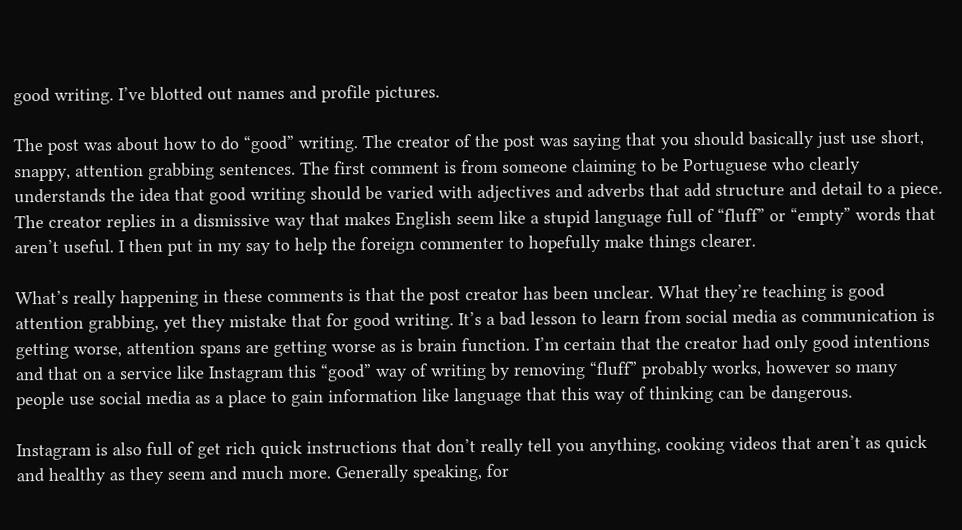good writing. I’ve blotted out names and profile pictures.

The post was about how to do “good” writing. The creator of the post was saying that you should basically just use short, snappy, attention grabbing sentences. The first comment is from someone claiming to be Portuguese who clearly understands the idea that good writing should be varied with adjectives and adverbs that add structure and detail to a piece. The creator replies in a dismissive way that makes English seem like a stupid language full of “fluff” or “empty” words that aren’t useful. I then put in my say to help the foreign commenter to hopefully make things clearer.

What’s really happening in these comments is that the post creator has been unclear. What they’re teaching is good attention grabbing, yet they mistake that for good writing. It’s a bad lesson to learn from social media as communication is getting worse, attention spans are getting worse as is brain function. I’m certain that the creator had only good intentions and that on a service like Instagram this “good” way of writing by removing “fluff” probably works, however so many people use social media as a place to gain information like language that this way of thinking can be dangerous.

Instagram is also full of get rich quick instructions that don’t really tell you anything, cooking videos that aren’t as quick and healthy as they seem and much more. Generally speaking, for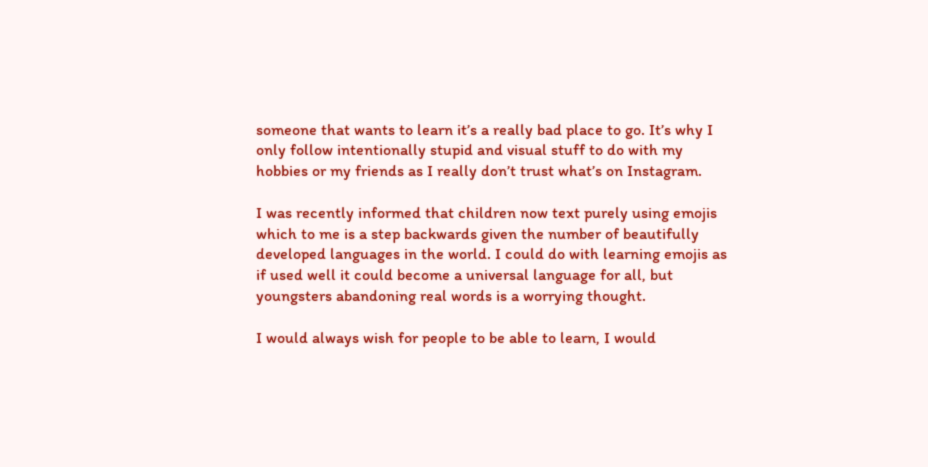someone that wants to learn it’s a really bad place to go. It’s why I only follow intentionally stupid and visual stuff to do with my hobbies or my friends as I really don’t trust what’s on Instagram.

I was recently informed that children now text purely using emojis which to me is a step backwards given the number of beautifully developed languages in the world. I could do with learning emojis as if used well it could become a universal language for all, but youngsters abandoning real words is a worrying thought.

I would always wish for people to be able to learn, I would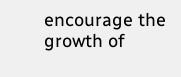encourage the growth of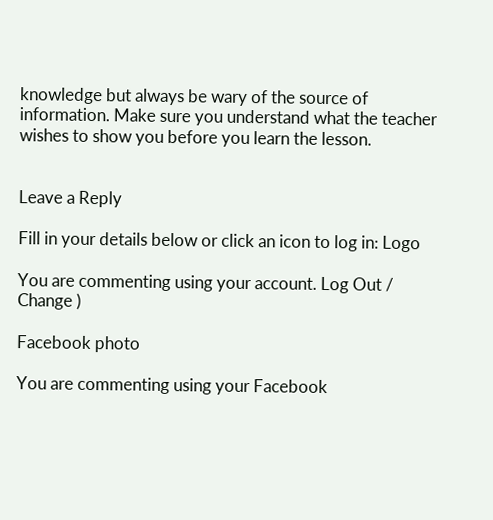knowledge but always be wary of the source of information. Make sure you understand what the teacher wishes to show you before you learn the lesson.


Leave a Reply

Fill in your details below or click an icon to log in: Logo

You are commenting using your account. Log Out /  Change )

Facebook photo

You are commenting using your Facebook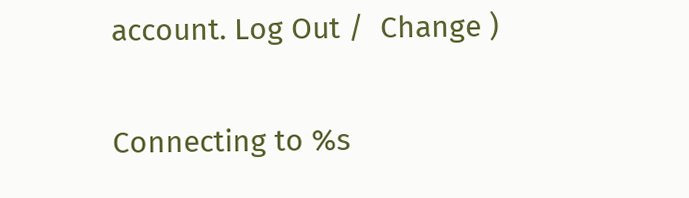account. Log Out /  Change )

Connecting to %s